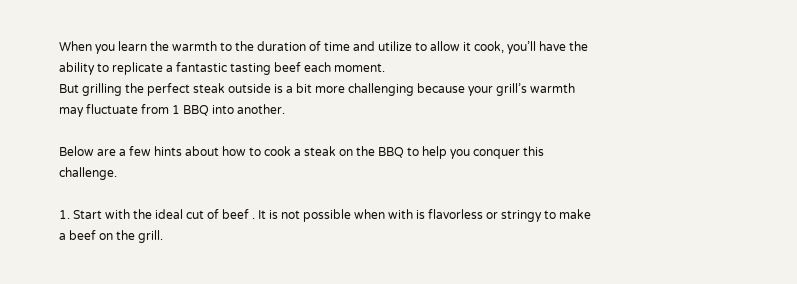When you learn the warmth to the duration of time and utilize to allow it cook, you’ll have the ability to replicate a fantastic tasting beef each moment.
But grilling the perfect steak outside is a bit more challenging because your grill’s warmth may fluctuate from 1 BBQ into another.

Below are a few hints about how to cook a steak on the BBQ to help you conquer this challenge.

1. Start with the ideal cut of beef . It is not possible when with is flavorless or stringy to make a beef on the grill.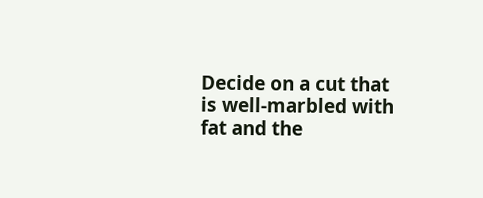Decide on a cut that is well-marbled with fat and the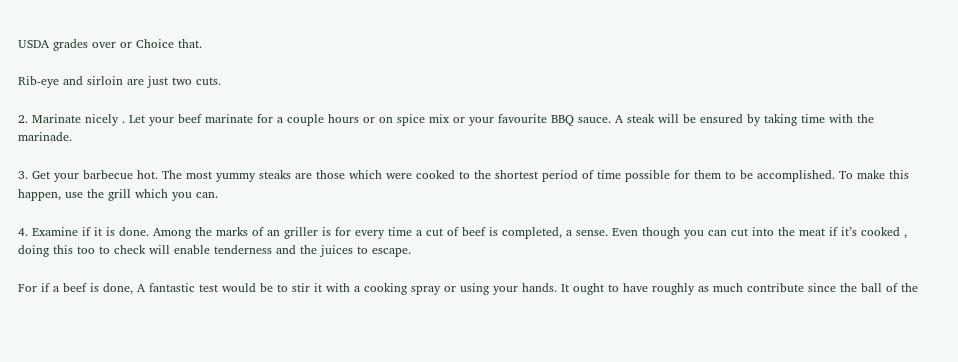USDA grades over or Choice that.

Rib-eye and sirloin are just two cuts.

2. Marinate nicely . Let your beef marinate for a couple hours or on spice mix or your favourite BBQ sauce. A steak will be ensured by taking time with the marinade.

3. Get your barbecue hot. The most yummy steaks are those which were cooked to the shortest period of time possible for them to be accomplished. To make this happen, use the grill which you can.

4. Examine if it is done. Among the marks of an griller is for every time a cut of beef is completed, a sense. Even though you can cut into the meat if it’s cooked , doing this too to check will enable tenderness and the juices to escape.

For if a beef is done, A fantastic test would be to stir it with a cooking spray or using your hands. It ought to have roughly as much contribute since the ball of the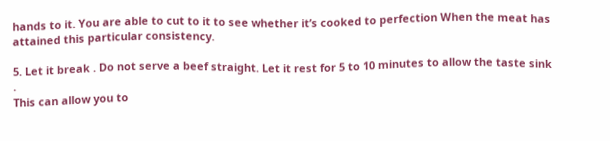hands to it. You are able to cut to it to see whether it’s cooked to perfection When the meat has attained this particular consistency.

5. Let it break . Do not serve a beef straight. Let it rest for 5 to 10 minutes to allow the taste sink .
This can allow you to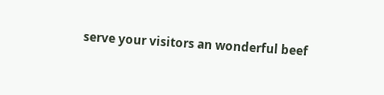serve your visitors an wonderful beef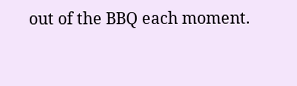out of the BBQ each moment.